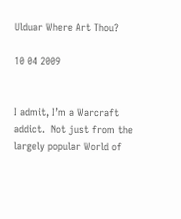Ulduar Where Art Thou?

10 04 2009


I admit, I’m a Warcraft addict.  Not just from the largely popular World of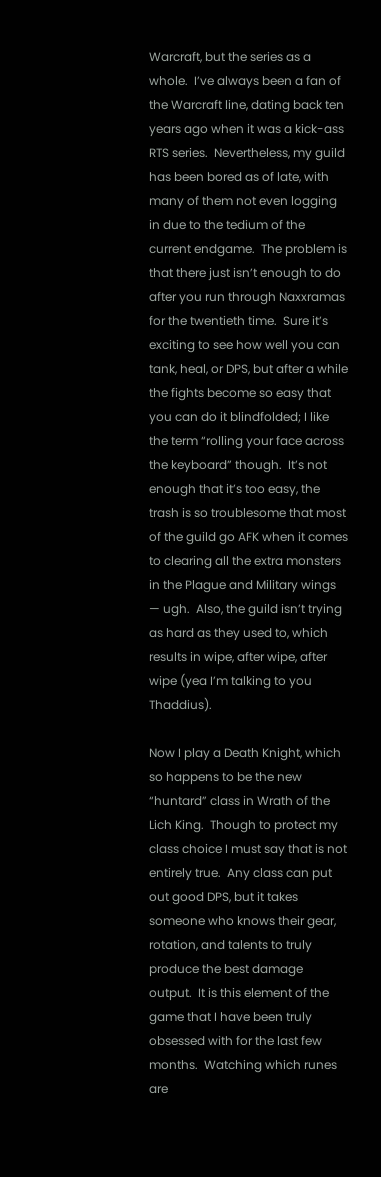Warcraft, but the series as a whole.  I’ve always been a fan of the Warcraft line, dating back ten years ago when it was a kick-ass RTS series.  Nevertheless, my guild has been bored as of late, with many of them not even logging in due to the tedium of the current endgame.  The problem is that there just isn’t enough to do after you run through Naxxramas for the twentieth time.  Sure it’s exciting to see how well you can tank, heal, or DPS, but after a while the fights become so easy that you can do it blindfolded; I like the term “rolling your face across the keyboard” though.  It’s not enough that it’s too easy, the trash is so troublesome that most of the guild go AFK when it comes to clearing all the extra monsters in the Plague and Military wings — ugh.  Also, the guild isn’t trying as hard as they used to, which results in wipe, after wipe, after wipe (yea I’m talking to you Thaddius).

Now I play a Death Knight, which so happens to be the new “huntard” class in Wrath of the Lich King.  Though to protect my class choice I must say that is not entirely true.  Any class can put out good DPS, but it takes someone who knows their gear, rotation, and talents to truly produce the best damage output.  It is this element of the game that I have been truly obsessed with for the last few months.  Watching which runes are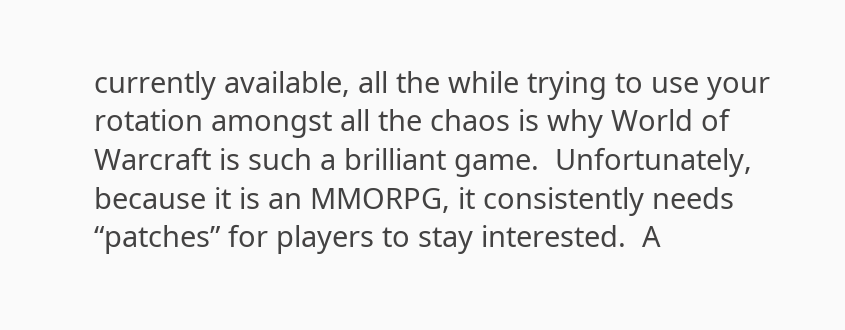currently available, all the while trying to use your rotation amongst all the chaos is why World of Warcraft is such a brilliant game.  Unfortunately, because it is an MMORPG, it consistently needs “patches” for players to stay interested.  A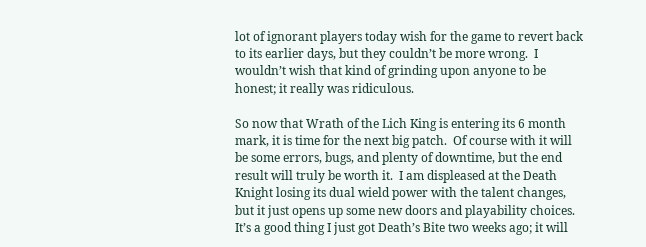lot of ignorant players today wish for the game to revert back to its earlier days, but they couldn’t be more wrong.  I wouldn’t wish that kind of grinding upon anyone to be honest; it really was ridiculous.

So now that Wrath of the Lich King is entering its 6 month mark, it is time for the next big patch.  Of course with it will be some errors, bugs, and plenty of downtime, but the end result will truly be worth it.  I am displeased at the Death Knight losing its dual wield power with the talent changes, but it just opens up some new doors and playability choices.  It’s a good thing I just got Death’s Bite two weeks ago; it will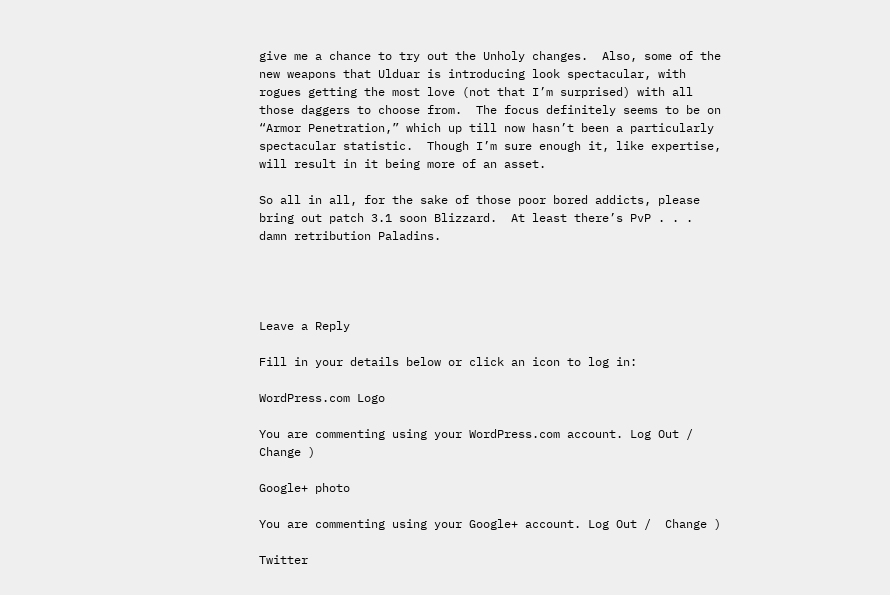give me a chance to try out the Unholy changes.  Also, some of the new weapons that Ulduar is introducing look spectacular, with rogues getting the most love (not that I’m surprised) with all those daggers to choose from.  The focus definitely seems to be on “Armor Penetration,” which up till now hasn’t been a particularly spectacular statistic.  Though I’m sure enough it, like expertise, will result in it being more of an asset.

So all in all, for the sake of those poor bored addicts, please bring out patch 3.1 soon Blizzard.  At least there’s PvP . . . damn retribution Paladins.




Leave a Reply

Fill in your details below or click an icon to log in:

WordPress.com Logo

You are commenting using your WordPress.com account. Log Out /  Change )

Google+ photo

You are commenting using your Google+ account. Log Out /  Change )

Twitter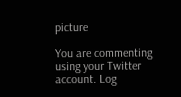picture

You are commenting using your Twitter account. Log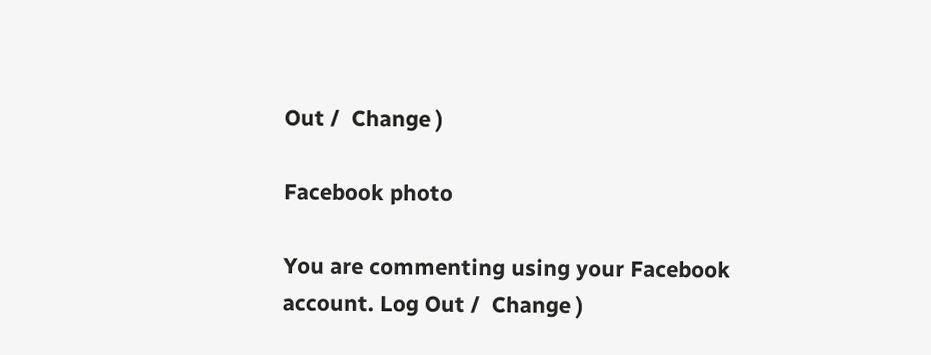Out /  Change )

Facebook photo

You are commenting using your Facebook account. Log Out /  Change )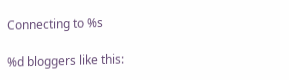Connecting to %s

%d bloggers like this: